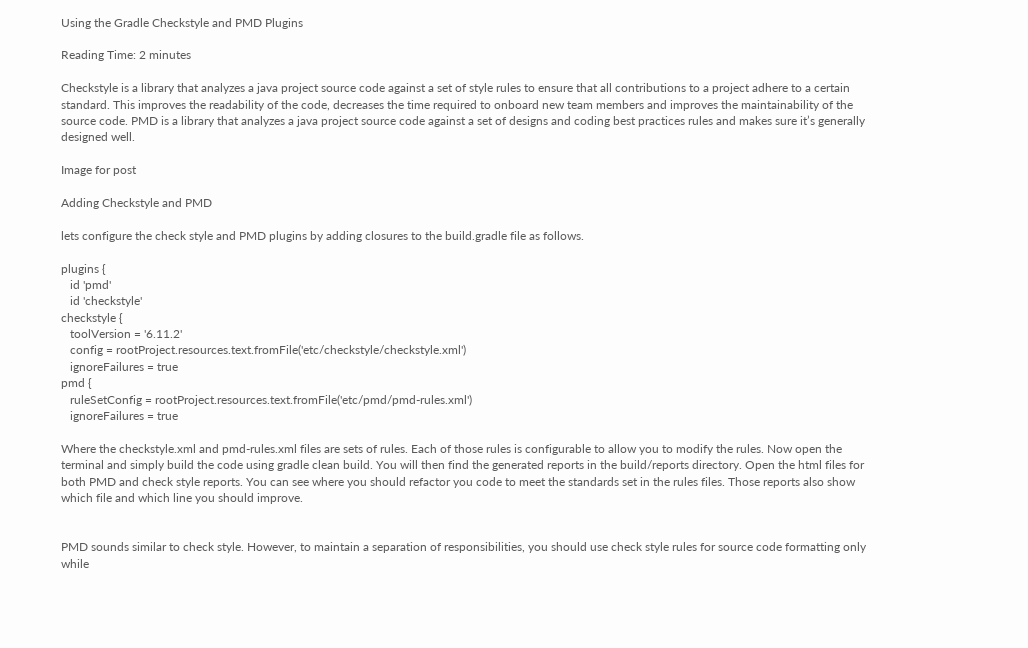Using the Gradle Checkstyle and PMD Plugins

Reading Time: 2 minutes

Checkstyle is a library that analyzes a java project source code against a set of style rules to ensure that all contributions to a project adhere to a certain standard. This improves the readability of the code, decreases the time required to onboard new team members and improves the maintainability of the source code. PMD is a library that analyzes a java project source code against a set of designs and coding best practices rules and makes sure it’s generally designed well.

Image for post

Adding Checkstyle and PMD

lets configure the check style and PMD plugins by adding closures to the build.gradle file as follows.

plugins {
   id 'pmd'
   id 'checkstyle'
checkstyle {
   toolVersion = '6.11.2'
   config = rootProject.resources.text.fromFile('etc/checkstyle/checkstyle.xml')
   ignoreFailures = true
pmd {
   ruleSetConfig = rootProject.resources.text.fromFile('etc/pmd/pmd-rules.xml')
   ignoreFailures = true

Where the checkstyle.xml and pmd-rules.xml files are sets of rules. Each of those rules is configurable to allow you to modify the rules. Now open the terminal and simply build the code using gradle clean build. You will then find the generated reports in the build/reports directory. Open the html files for both PMD and check style reports. You can see where you should refactor you code to meet the standards set in the rules files. Those reports also show which file and which line you should improve.


PMD sounds similar to check style. However, to maintain a separation of responsibilities, you should use check style rules for source code formatting only while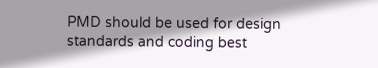PMD should be used for design standards and coding best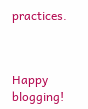practices.



Happy blogging!